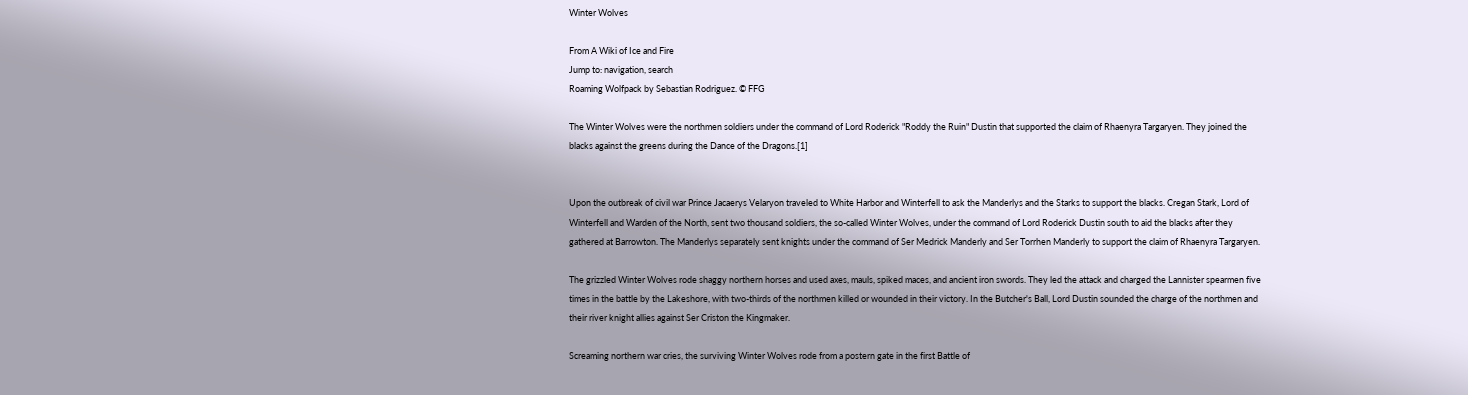Winter Wolves

From A Wiki of Ice and Fire
Jump to: navigation, search
Roaming Wolfpack by Sebastian Rodriguez. © FFG

The Winter Wolves were the northmen soldiers under the command of Lord Roderick "Roddy the Ruin" Dustin that supported the claim of Rhaenyra Targaryen. They joined the blacks against the greens during the Dance of the Dragons.[1]


Upon the outbreak of civil war Prince Jacaerys Velaryon traveled to White Harbor and Winterfell to ask the Manderlys and the Starks to support the blacks. Cregan Stark, Lord of Winterfell and Warden of the North, sent two thousand soldiers, the so-called Winter Wolves, under the command of Lord Roderick Dustin south to aid the blacks after they gathered at Barrowton. The Manderlys separately sent knights under the command of Ser Medrick Manderly and Ser Torrhen Manderly to support the claim of Rhaenyra Targaryen.

The grizzled Winter Wolves rode shaggy northern horses and used axes, mauls, spiked maces, and ancient iron swords. They led the attack and charged the Lannister spearmen five times in the battle by the Lakeshore, with two-thirds of the northmen killed or wounded in their victory. In the Butcher's Ball, Lord Dustin sounded the charge of the northmen and their river knight allies against Ser Criston the Kingmaker.

Screaming northern war cries, the surviving Winter Wolves rode from a postern gate in the first Battle of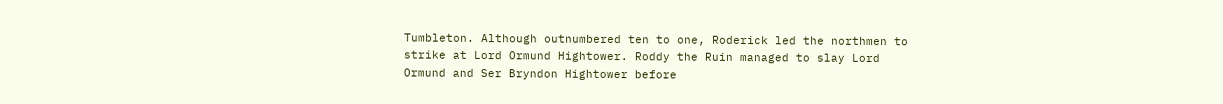Tumbleton. Although outnumbered ten to one, Roderick led the northmen to strike at Lord Ormund Hightower. Roddy the Ruin managed to slay Lord Ormund and Ser Bryndon Hightower before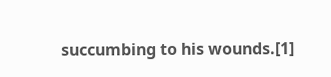succumbing to his wounds.[1]